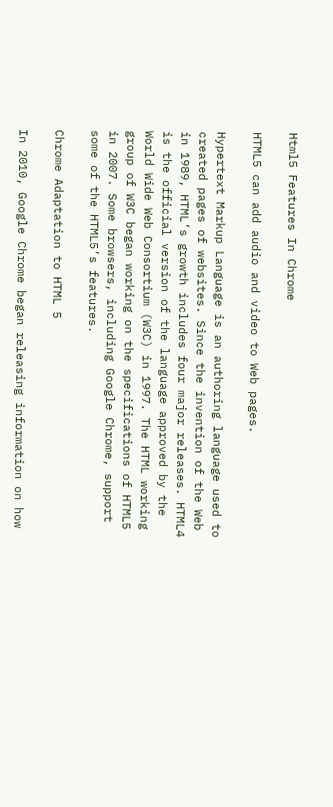Html5 Features In Chrome

HTML5 can add audio and video to Web pages.

Hypertext Markup Language is an authoring language used to created pages of websites. Since the invention of the Web in 1989, HTML’s growth includes four major releases. HTML4 is the official version of the language approved by the World Wide Web Consortium (W3C) in 1997. The HTML working group of W3C began working on the specifications of HTML5 in 2007. Some browsers, including Google Chrome, support some of the HTML5’s features.

Chrome Adaptation to HTML 5

In 2010, Google Chrome began releasing information on how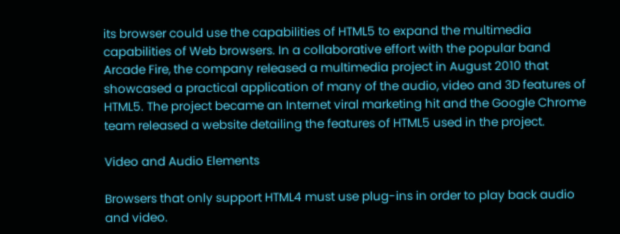its browser could use the capabilities of HTML5 to expand the multimedia capabilities of Web browsers. In a collaborative effort with the popular band Arcade Fire, the company released a multimedia project in August 2010 that showcased a practical application of many of the audio, video and 3D features of HTML5. The project became an Internet viral marketing hit and the Google Chrome team released a website detailing the features of HTML5 used in the project.

Video and Audio Elements

Browsers that only support HTML4 must use plug-ins in order to play back audio and video.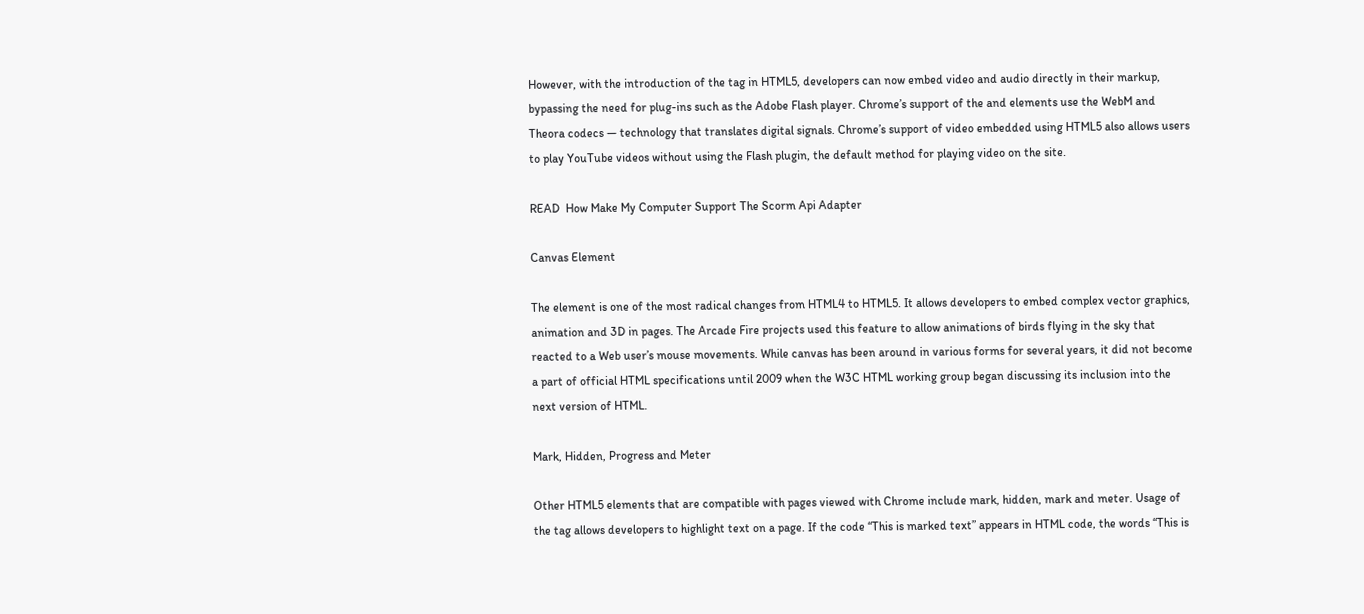However, with the introduction of the tag in HTML5, developers can now embed video and audio directly in their markup, bypassing the need for plug-ins such as the Adobe Flash player. Chrome’s support of the and elements use the WebM and Theora codecs — technology that translates digital signals. Chrome’s support of video embedded using HTML5 also allows users to play YouTube videos without using the Flash plugin, the default method for playing video on the site.

READ  How Make My Computer Support The Scorm Api Adapter

Canvas Element

The element is one of the most radical changes from HTML4 to HTML5. It allows developers to embed complex vector graphics, animation and 3D in pages. The Arcade Fire projects used this feature to allow animations of birds flying in the sky that reacted to a Web user’s mouse movements. While canvas has been around in various forms for several years, it did not become a part of official HTML specifications until 2009 when the W3C HTML working group began discussing its inclusion into the next version of HTML.

Mark, Hidden, Progress and Meter

Other HTML5 elements that are compatible with pages viewed with Chrome include mark, hidden, mark and meter. Usage of the tag allows developers to highlight text on a page. If the code “This is marked text” appears in HTML code, the words “This is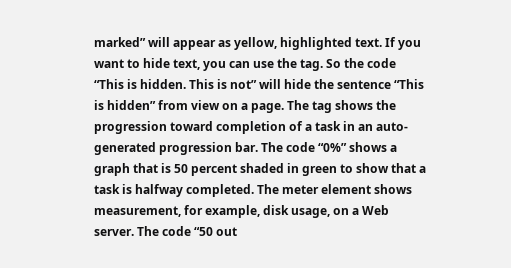marked” will appear as yellow, highlighted text. If you want to hide text, you can use the tag. So the code “This is hidden. This is not” will hide the sentence “This is hidden” from view on a page. The tag shows the progression toward completion of a task in an auto-generated progression bar. The code “0%” shows a graph that is 50 percent shaded in green to show that a task is halfway completed. The meter element shows measurement, for example, disk usage, on a Web server. The code “50 out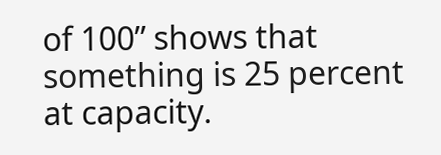of 100” shows that something is 25 percent at capacity.